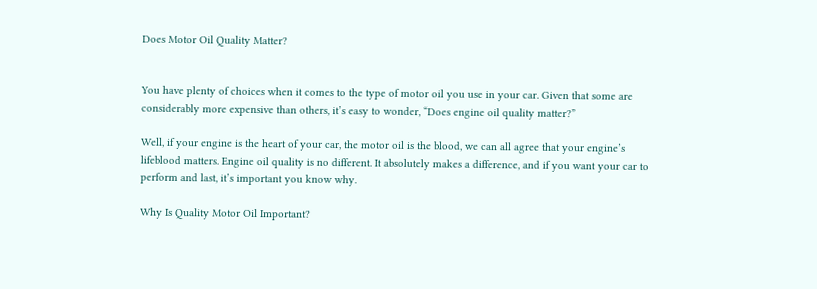Does Motor Oil Quality Matter?


You have plenty of choices when it comes to the type of motor oil you use in your car. Given that some are considerably more expensive than others, it’s easy to wonder, “Does engine oil quality matter?”

Well, if your engine is the heart of your car, the motor oil is the blood, we can all agree that your engine’s lifeblood matters. Engine oil quality is no different. It absolutely makes a difference, and if you want your car to perform and last, it’s important you know why.

Why Is Quality Motor Oil Important?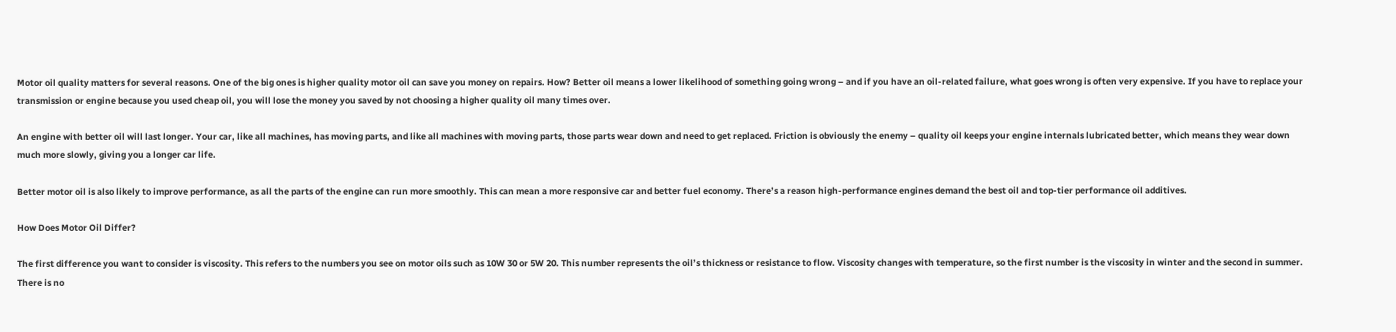Motor oil quality matters for several reasons. One of the big ones is higher quality motor oil can save you money on repairs. How? Better oil means a lower likelihood of something going wrong – and if you have an oil-related failure, what goes wrong is often very expensive. If you have to replace your transmission or engine because you used cheap oil, you will lose the money you saved by not choosing a higher quality oil many times over.

An engine with better oil will last longer. Your car, like all machines, has moving parts, and like all machines with moving parts, those parts wear down and need to get replaced. Friction is obviously the enemy – quality oil keeps your engine internals lubricated better, which means they wear down much more slowly, giving you a longer car life.

Better motor oil is also likely to improve performance, as all the parts of the engine can run more smoothly. This can mean a more responsive car and better fuel economy. There’s a reason high-performance engines demand the best oil and top-tier performance oil additives.

How Does Motor Oil Differ?

The first difference you want to consider is viscosity. This refers to the numbers you see on motor oils such as 10W 30 or 5W 20. This number represents the oil’s thickness or resistance to flow. Viscosity changes with temperature, so the first number is the viscosity in winter and the second in summer. There is no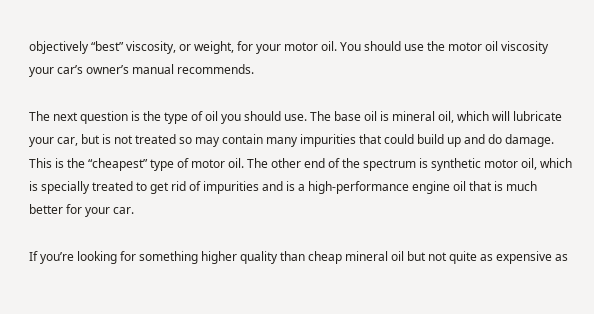objectively “best” viscosity, or weight, for your motor oil. You should use the motor oil viscosity your car’s owner’s manual recommends.

The next question is the type of oil you should use. The base oil is mineral oil, which will lubricate your car, but is not treated so may contain many impurities that could build up and do damage. This is the “cheapest” type of motor oil. The other end of the spectrum is synthetic motor oil, which is specially treated to get rid of impurities and is a high-performance engine oil that is much better for your car.

If you’re looking for something higher quality than cheap mineral oil but not quite as expensive as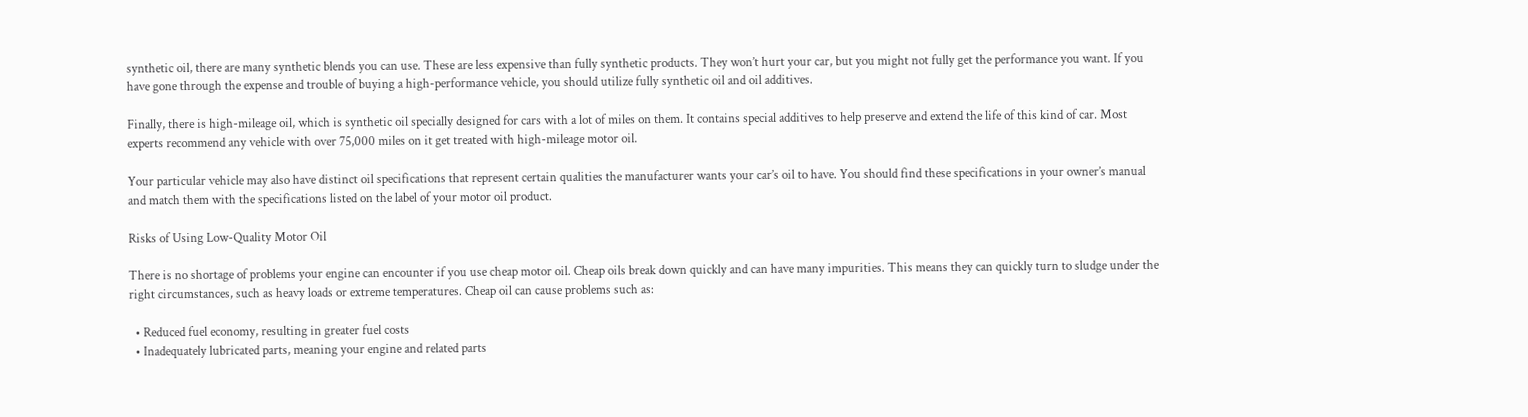synthetic oil, there are many synthetic blends you can use. These are less expensive than fully synthetic products. They won’t hurt your car, but you might not fully get the performance you want. If you have gone through the expense and trouble of buying a high-performance vehicle, you should utilize fully synthetic oil and oil additives.

Finally, there is high-mileage oil, which is synthetic oil specially designed for cars with a lot of miles on them. It contains special additives to help preserve and extend the life of this kind of car. Most experts recommend any vehicle with over 75,000 miles on it get treated with high-mileage motor oil.

Your particular vehicle may also have distinct oil specifications that represent certain qualities the manufacturer wants your car’s oil to have. You should find these specifications in your owner’s manual and match them with the specifications listed on the label of your motor oil product.

Risks of Using Low-Quality Motor Oil

There is no shortage of problems your engine can encounter if you use cheap motor oil. Cheap oils break down quickly and can have many impurities. This means they can quickly turn to sludge under the right circumstances, such as heavy loads or extreme temperatures. Cheap oil can cause problems such as:

  • Reduced fuel economy, resulting in greater fuel costs
  • Inadequately lubricated parts, meaning your engine and related parts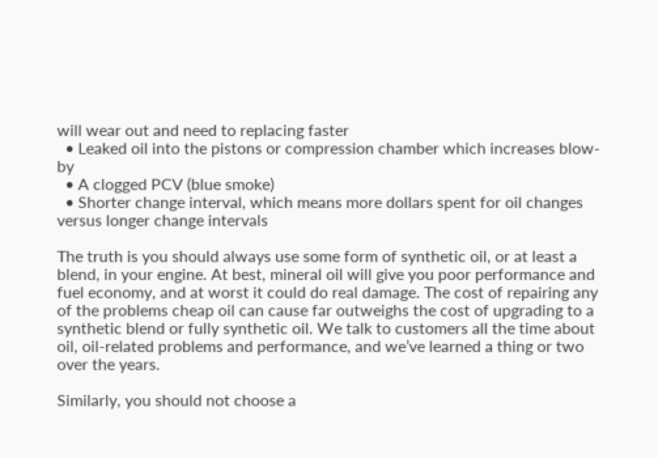will wear out and need to replacing faster
  • Leaked oil into the pistons or compression chamber which increases blow-by
  • A clogged PCV (blue smoke)
  • Shorter change interval, which means more dollars spent for oil changes versus longer change intervals

The truth is you should always use some form of synthetic oil, or at least a blend, in your engine. At best, mineral oil will give you poor performance and fuel economy, and at worst it could do real damage. The cost of repairing any of the problems cheap oil can cause far outweighs the cost of upgrading to a synthetic blend or fully synthetic oil. We talk to customers all the time about oil, oil-related problems and performance, and we’ve learned a thing or two over the years.

Similarly, you should not choose a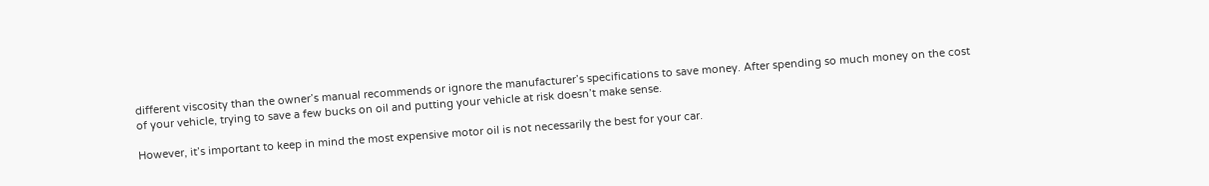different viscosity than the owner’s manual recommends or ignore the manufacturer’s specifications to save money. After spending so much money on the cost of your vehicle, trying to save a few bucks on oil and putting your vehicle at risk doesn’t make sense.

However, it’s important to keep in mind the most expensive motor oil is not necessarily the best for your car.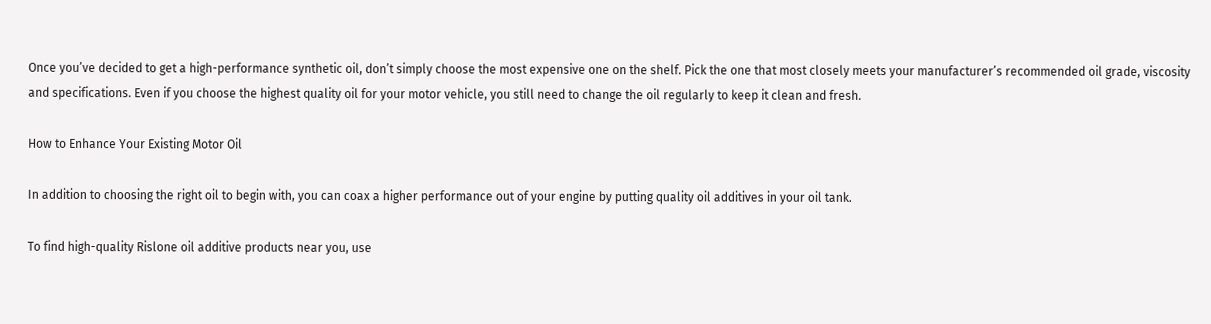Once you’ve decided to get a high-performance synthetic oil, don’t simply choose the most expensive one on the shelf. Pick the one that most closely meets your manufacturer’s recommended oil grade, viscosity and specifications. Even if you choose the highest quality oil for your motor vehicle, you still need to change the oil regularly to keep it clean and fresh.

How to Enhance Your Existing Motor Oil

In addition to choosing the right oil to begin with, you can coax a higher performance out of your engine by putting quality oil additives in your oil tank.

To find high-quality Rislone oil additive products near you, use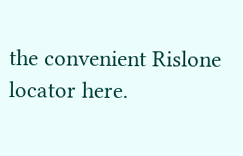the convenient Rislone locator here.